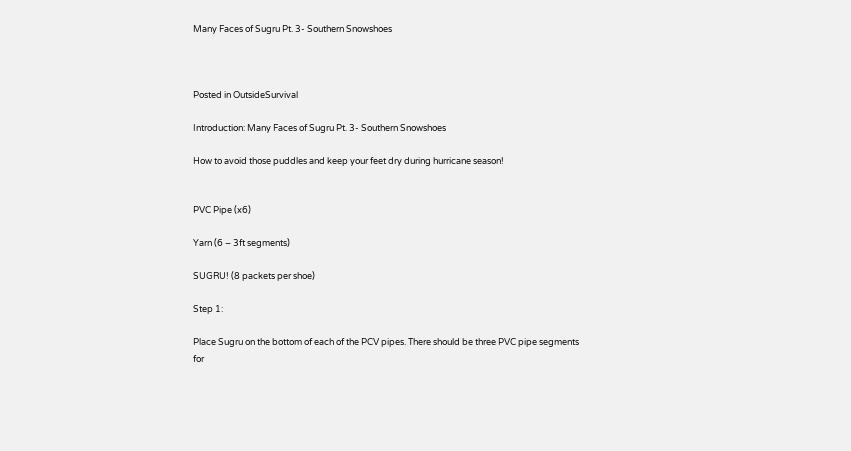Many Faces of Sugru Pt. 3- Southern Snowshoes



Posted in OutsideSurvival

Introduction: Many Faces of Sugru Pt. 3- Southern Snowshoes

How to avoid those puddles and keep your feet dry during hurricane season!


PVC Pipe (x6)

Yarn (6 – 3ft segments)

SUGRU! (8 packets per shoe)

Step 1:

Place Sugru on the bottom of each of the PCV pipes. There should be three PVC pipe segments for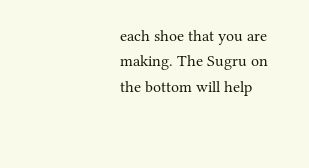each shoe that you are making. The Sugru on the bottom will help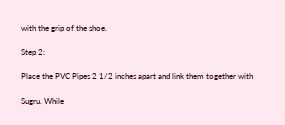with the grip of the shoe.

Step 2:

Place the PVC Pipes 2 1/2 inches apart and link them together with

Sugru. While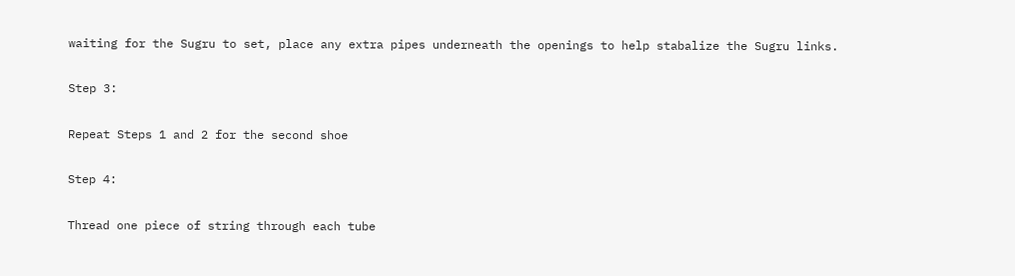waiting for the Sugru to set, place any extra pipes underneath the openings to help stabalize the Sugru links.

Step 3:

Repeat Steps 1 and 2 for the second shoe

Step 4:

Thread one piece of string through each tube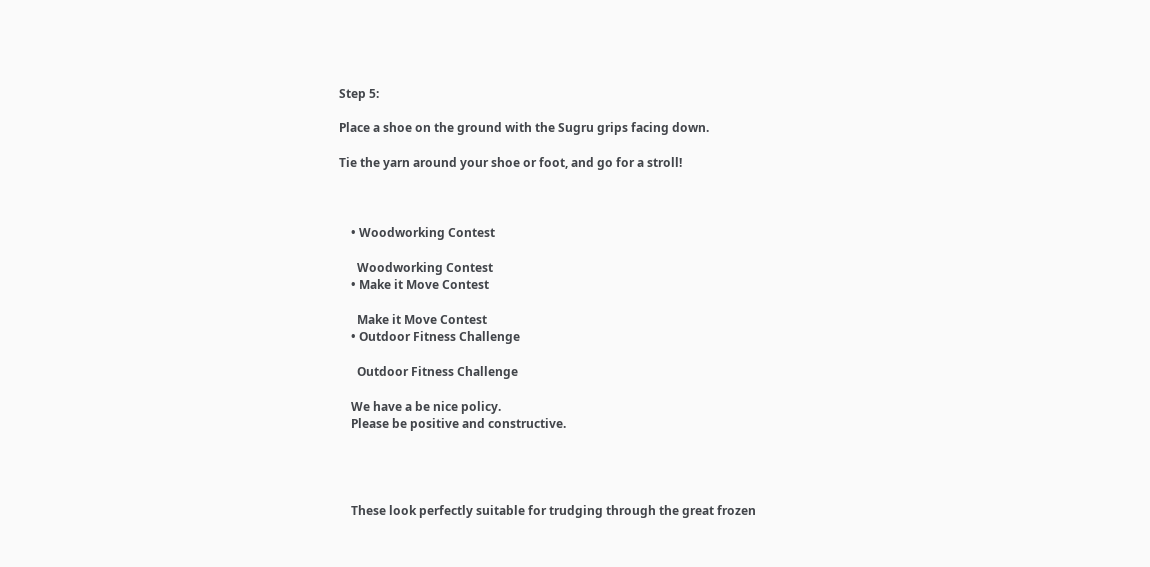Step 5:

Place a shoe on the ground with the Sugru grips facing down.

Tie the yarn around your shoe or foot, and go for a stroll!



    • Woodworking Contest

      Woodworking Contest
    • Make it Move Contest

      Make it Move Contest
    • Outdoor Fitness Challenge

      Outdoor Fitness Challenge

    We have a be nice policy.
    Please be positive and constructive.




    These look perfectly suitable for trudging through the great frozen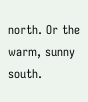north. Or the warm, sunny south.